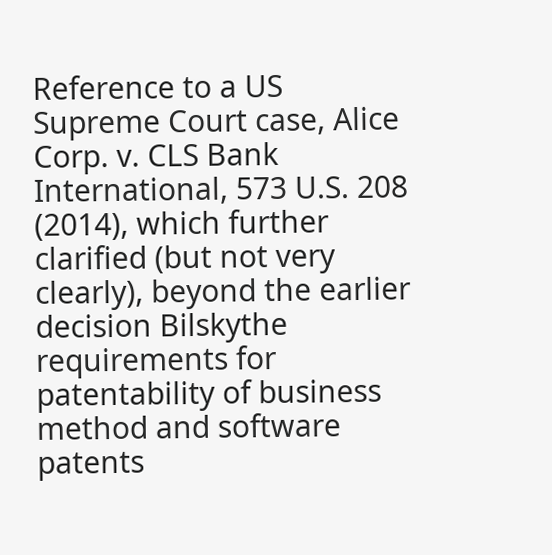Reference to a US Supreme Court case, Alice Corp. v. CLS Bank International, 573 U.S. 208 (2014), which further clarified (but not very clearly), beyond the earlier decision Bilskythe requirements for patentability of business method and software patents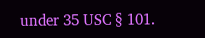under 35 USC § 101.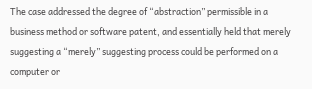The case addressed the degree of “abstraction” permissible in a business method or software patent, and essentially held that merely suggesting a “merely” suggesting process could be performed on a computer or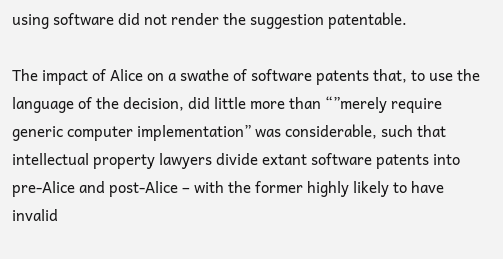using software did not render the suggestion patentable.

The impact of Alice on a swathe of software patents that, to use the language of the decision, did little more than “”merely require generic computer implementation” was considerable, such that intellectual property lawyers divide extant software patents into pre-Alice and post-Alice – with the former highly likely to have invalid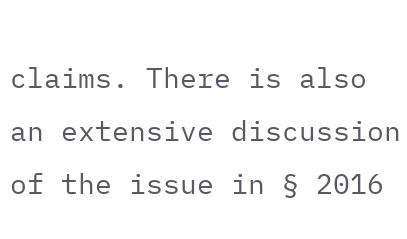claims. There is also an extensive discussion of the issue in § 2016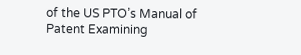of the US PTO’s Manual of Patent Examining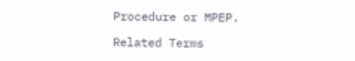Procedure or MPEP.

Related Terms